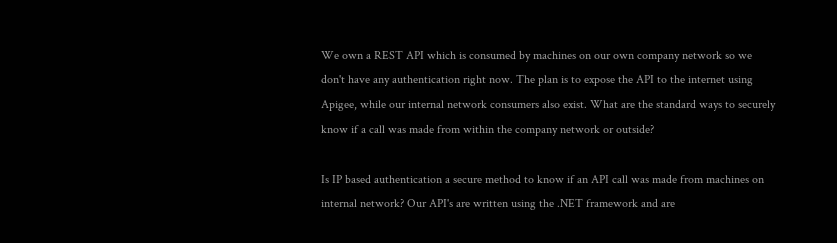We own a REST API which is consumed by machines on our own company network so we don't have any authentication right now. The plan is to expose the API to the internet using Apigee, while our internal network consumers also exist. What are the standard ways to securely know if a call was made from within the company network or outside?

Is IP based authentication a secure method to know if an API call was made from machines on internal network? Our API's are written using the .NET framework and are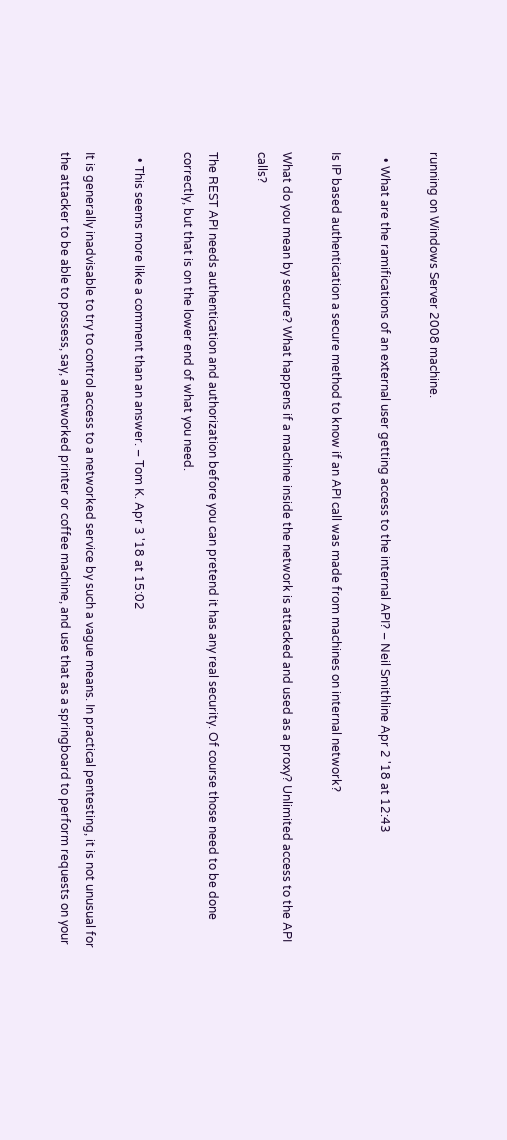running on Windows Server 2008 machine.

  • What are the ramifications of an external user getting access to the internal API? – Neil Smithline Apr 2 '18 at 12:43

Is IP based authentication a secure method to know if an API call was made from machines on internal network?

What do you mean by secure? What happens if a machine inside the network is attacked and used as a proxy? Unlimited access to the API calls?

The REST API needs authentication and authorization before you can pretend it has any real security. Of course those need to be done correctly, but that is on the lower end of what you need.

  • This seems more like a comment than an answer. – Tom K. Apr 3 '18 at 15:02

It is generally inadvisable to try to control access to a networked service by such a vague means. In practical pentesting, it is not unusual for the attacker to be able to possess, say, a networked printer or coffee machine, and use that as a springboard to perform requests on your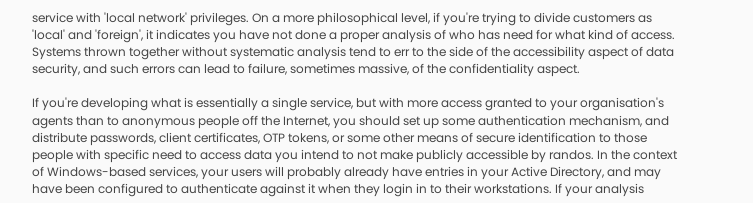service with 'local network' privileges. On a more philosophical level, if you're trying to divide customers as 'local' and 'foreign', it indicates you have not done a proper analysis of who has need for what kind of access. Systems thrown together without systematic analysis tend to err to the side of the accessibility aspect of data security, and such errors can lead to failure, sometimes massive, of the confidentiality aspect.

If you're developing what is essentially a single service, but with more access granted to your organisation's agents than to anonymous people off the Internet, you should set up some authentication mechanism, and distribute passwords, client certificates, OTP tokens, or some other means of secure identification to those people with specific need to access data you intend to not make publicly accessible by randos. In the context of Windows-based services, your users will probably already have entries in your Active Directory, and may have been configured to authenticate against it when they login in to their workstations. If your analysis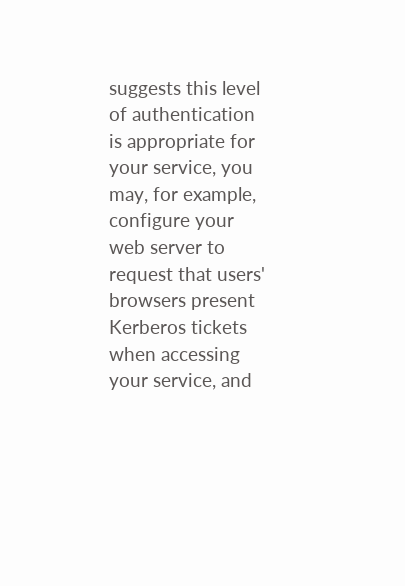suggests this level of authentication is appropriate for your service, you may, for example, configure your web server to request that users' browsers present Kerberos tickets when accessing your service, and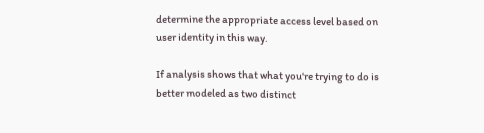determine the appropriate access level based on user identity in this way.

If analysis shows that what you're trying to do is better modeled as two distinct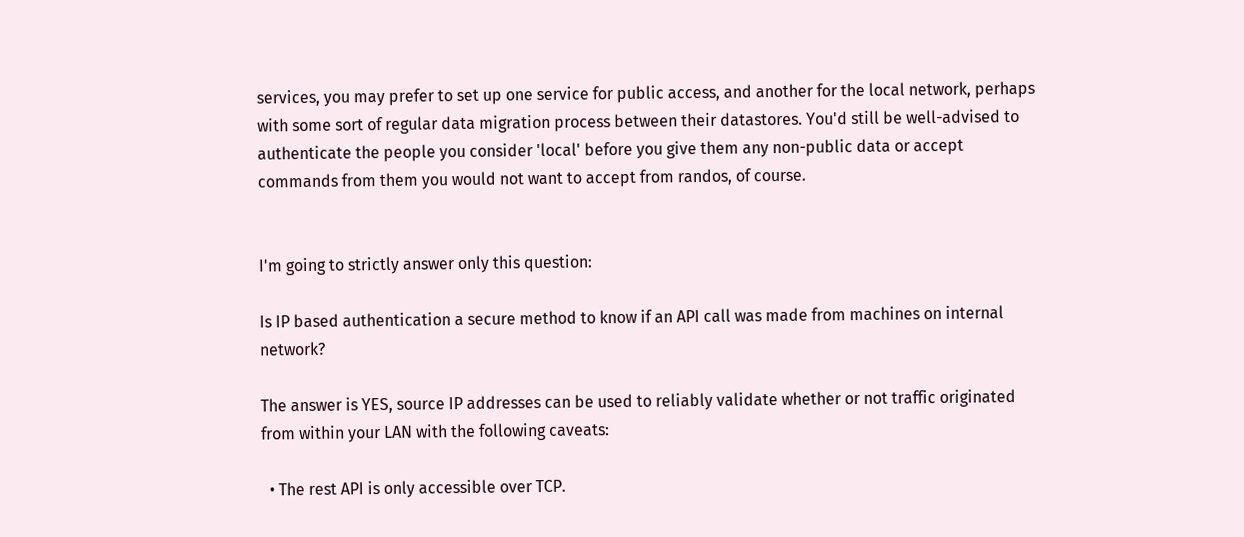services, you may prefer to set up one service for public access, and another for the local network, perhaps with some sort of regular data migration process between their datastores. You'd still be well-advised to authenticate the people you consider 'local' before you give them any non-public data or accept commands from them you would not want to accept from randos, of course.


I'm going to strictly answer only this question:

Is IP based authentication a secure method to know if an API call was made from machines on internal network?

The answer is YES, source IP addresses can be used to reliably validate whether or not traffic originated from within your LAN with the following caveats:

  • The rest API is only accessible over TCP.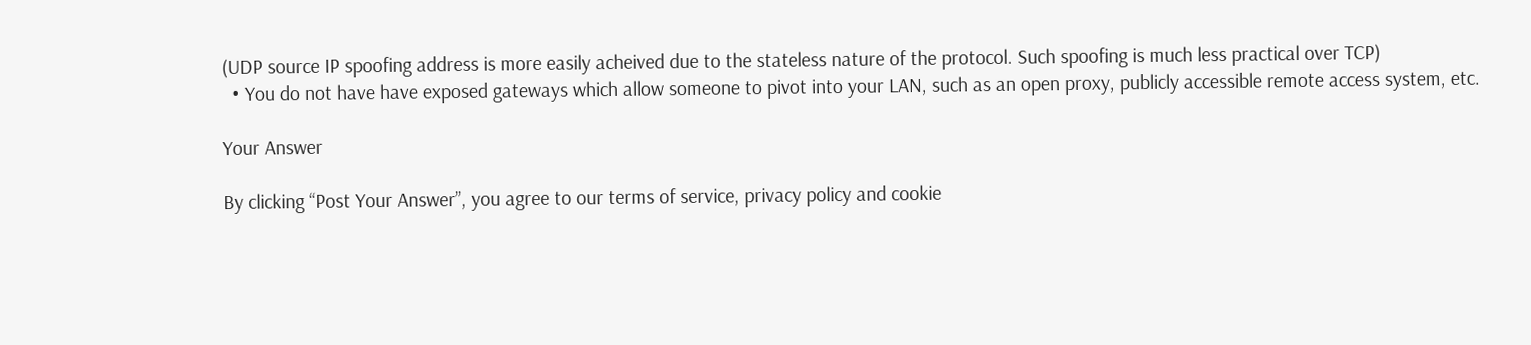(UDP source IP spoofing address is more easily acheived due to the stateless nature of the protocol. Such spoofing is much less practical over TCP)
  • You do not have have exposed gateways which allow someone to pivot into your LAN, such as an open proxy, publicly accessible remote access system, etc.

Your Answer

By clicking “Post Your Answer”, you agree to our terms of service, privacy policy and cookie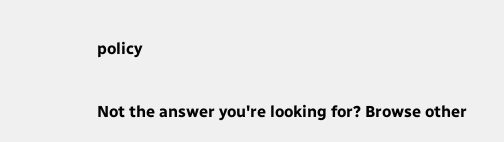policy

Not the answer you're looking for? Browse other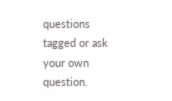questions tagged or ask your own question.